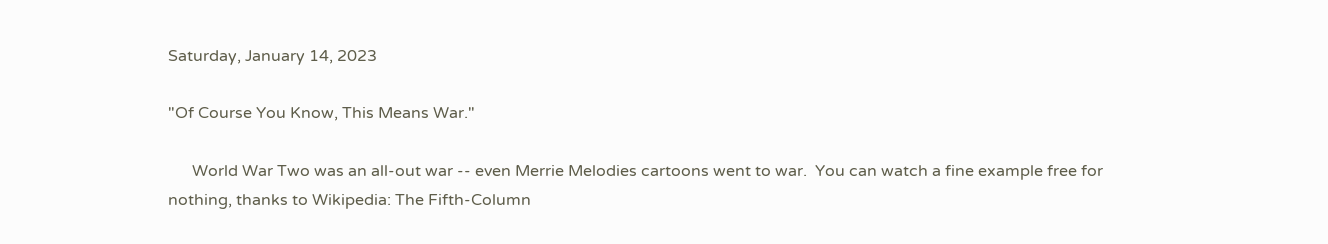Saturday, January 14, 2023

"Of Course You Know, This Means War."

      World War Two was an all-out war -- even Merrie Melodies cartoons went to war.  You can watch a fine example free for nothing, thanks to Wikipedia: The Fifth-Column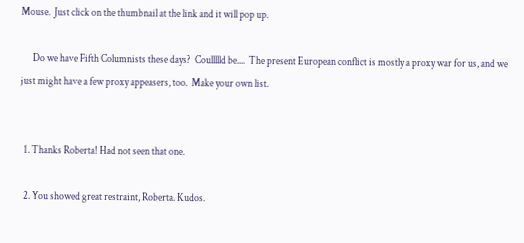Mouse.  Just click on the thumbnail at the link and it will pop up.

      Do we have Fifth Columnists these days?  Coullllld be....  The present European conflict is mostly a proxy war for us, and we just might have a few proxy appeasers, too.  Make your own list.


  1. Thanks Roberta! Had not seen that one.

  2. You showed great restraint, Roberta. Kudos.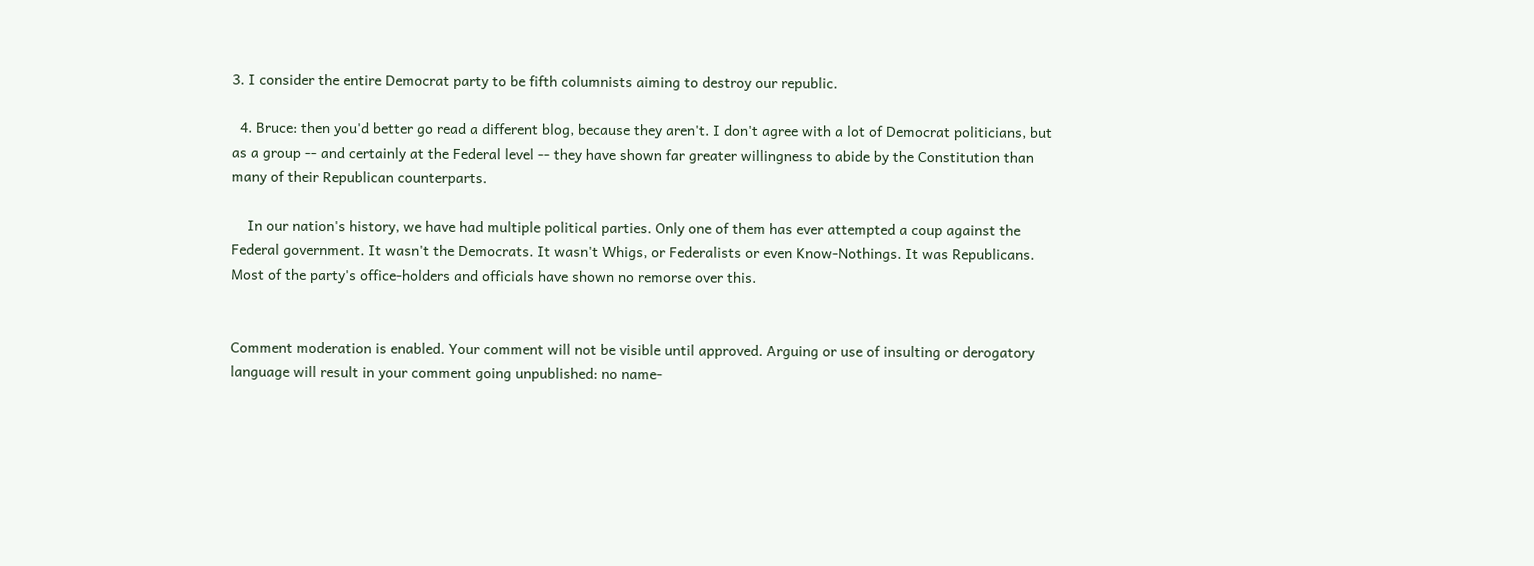3. I consider the entire Democrat party to be fifth columnists aiming to destroy our republic.

  4. Bruce: then you'd better go read a different blog, because they aren't. I don't agree with a lot of Democrat politicians, but as a group -- and certainly at the Federal level -- they have shown far greater willingness to abide by the Constitution than many of their Republican counterparts.

    In our nation's history, we have had multiple political parties. Only one of them has ever attempted a coup against the Federal government. It wasn't the Democrats. It wasn't Whigs, or Federalists or even Know-Nothings. It was Republicans. Most of the party's office-holders and officials have shown no remorse over this.


Comment moderation is enabled. Your comment will not be visible until approved. Arguing or use of insulting or derogatory language will result in your comment going unpublished: no name-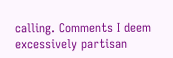calling. Comments I deem excessively partisan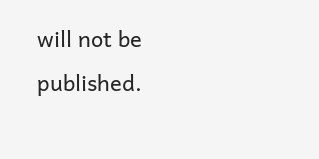will not be published.